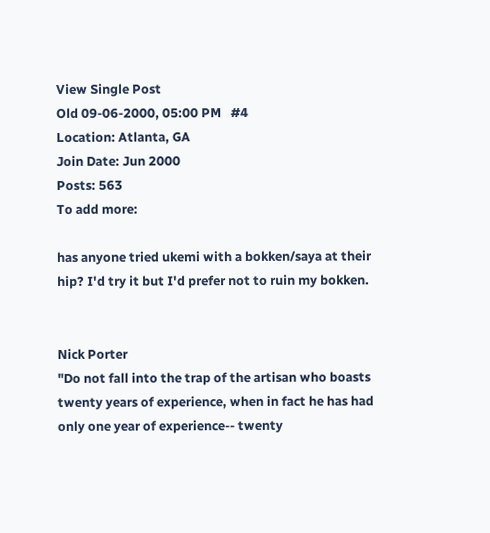View Single Post
Old 09-06-2000, 05:00 PM   #4
Location: Atlanta, GA
Join Date: Jun 2000
Posts: 563
To add more:

has anyone tried ukemi with a bokken/saya at their hip? I'd try it but I'd prefer not to ruin my bokken.


Nick Porter
"Do not fall into the trap of the artisan who boasts twenty years of experience, when in fact he has had only one year of experience-- twenty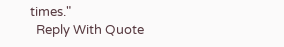times."
  Reply With Quote